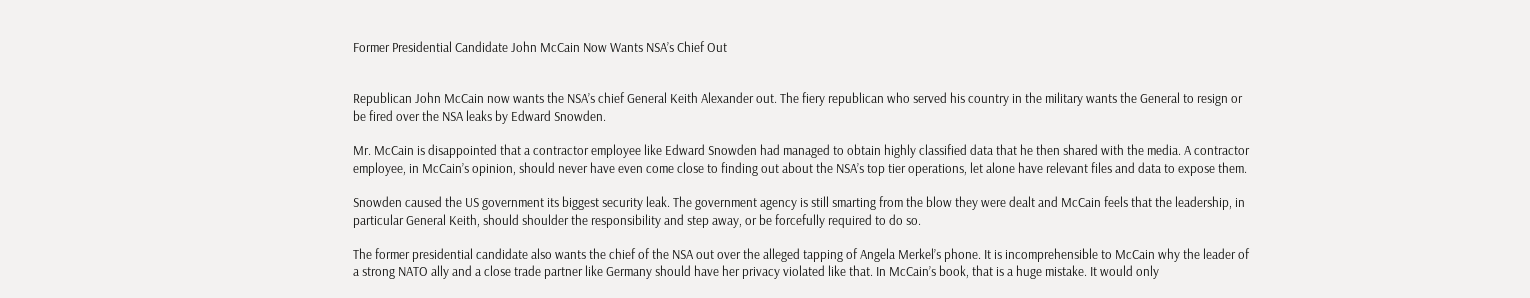Former Presidential Candidate John McCain Now Wants NSA’s Chief Out


Republican John McCain now wants the NSA’s chief General Keith Alexander out. The fiery republican who served his country in the military wants the General to resign or be fired over the NSA leaks by Edward Snowden.

Mr. McCain is disappointed that a contractor employee like Edward Snowden had managed to obtain highly classified data that he then shared with the media. A contractor employee, in McCain’s opinion, should never have even come close to finding out about the NSA’s top tier operations, let alone have relevant files and data to expose them.

Snowden caused the US government its biggest security leak. The government agency is still smarting from the blow they were dealt and McCain feels that the leadership, in particular General Keith, should shoulder the responsibility and step away, or be forcefully required to do so.

The former presidential candidate also wants the chief of the NSA out over the alleged tapping of Angela Merkel’s phone. It is incomprehensible to McCain why the leader of a strong NATO ally and a close trade partner like Germany should have her privacy violated like that. In McCain’s book, that is a huge mistake. It would only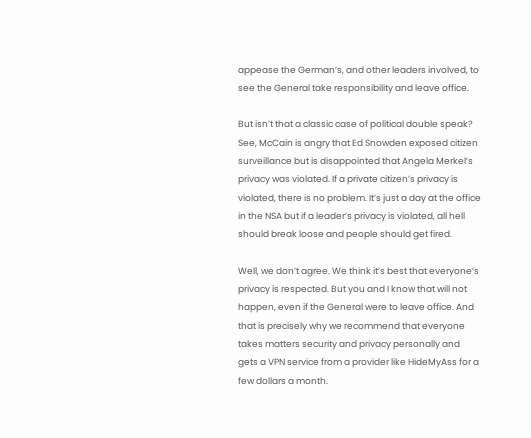appease the German’s, and other leaders involved, to see the General take responsibility and leave office.

But isn’t that a classic case of political double speak? See, McCain is angry that Ed Snowden exposed citizen surveillance but is disappointed that Angela Merkel’s privacy was violated. If a private citizen’s privacy is violated, there is no problem. It’s just a day at the office in the NSA but if a leader’s privacy is violated, all hell should break loose and people should get fired.

Well, we don’t agree. We think it’s best that everyone’s privacy is respected. But you and I know that will not happen, even if the General were to leave office. And that is precisely why we recommend that everyone takes matters security and privacy personally and gets a VPN service from a provider like HideMyAss for a few dollars a month.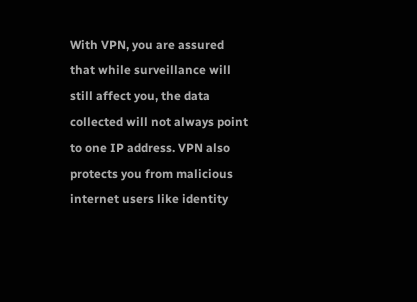With VPN, you are assured that while surveillance will still affect you, the data collected will not always point to one IP address. VPN also protects you from malicious internet users like identity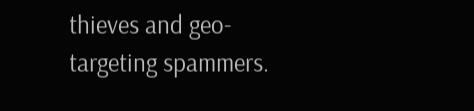thieves and geo-targeting spammers.